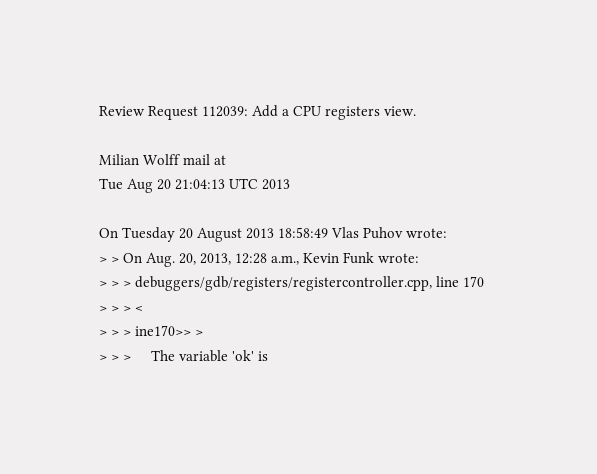Review Request 112039: Add a CPU registers view.

Milian Wolff mail at
Tue Aug 20 21:04:13 UTC 2013

On Tuesday 20 August 2013 18:58:49 Vlas Puhov wrote:
> > On Aug. 20, 2013, 12:28 a.m., Kevin Funk wrote:
> > > debuggers/gdb/registers/registercontroller.cpp, line 170
> > > <
> > > ine170>> >
> > >     The variable 'ok' is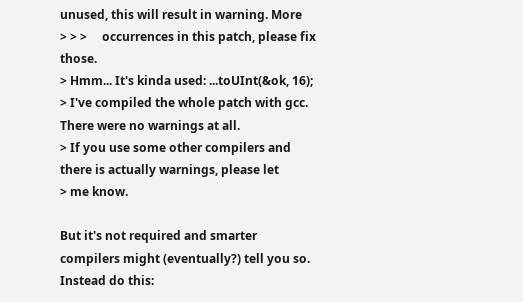unused, this will result in warning. More
> > >     occurrences in this patch, please fix those.
> Hmm... It's kinda used: ...toUInt(&ok, 16);
> I've compiled the whole patch with gcc. There were no warnings at all.
> If you use some other compilers and there is actually warnings, please let
> me know.

But it's not required and smarter compilers might (eventually?) tell you so.
Instead do this: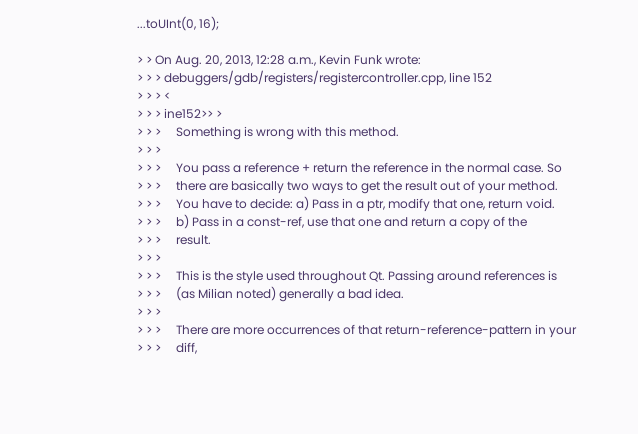...toUInt(0, 16);

> > On Aug. 20, 2013, 12:28 a.m., Kevin Funk wrote:
> > > debuggers/gdb/registers/registercontroller.cpp, line 152
> > > <
> > > ine152>> >
> > >     Something is wrong with this method.
> > >
> > >     You pass a reference + return the reference in the normal case. So
> > >     there are basically two ways to get the result out of your method.
> > >     You have to decide: a) Pass in a ptr, modify that one, return void.
> > >     b) Pass in a const-ref, use that one and return a copy of the
> > >     result.
> > >
> > >     This is the style used throughout Qt. Passing around references is
> > >     (as Milian noted) generally a bad idea.
> > >
> > >     There are more occurrences of that return-reference-pattern in your
> > >     diff,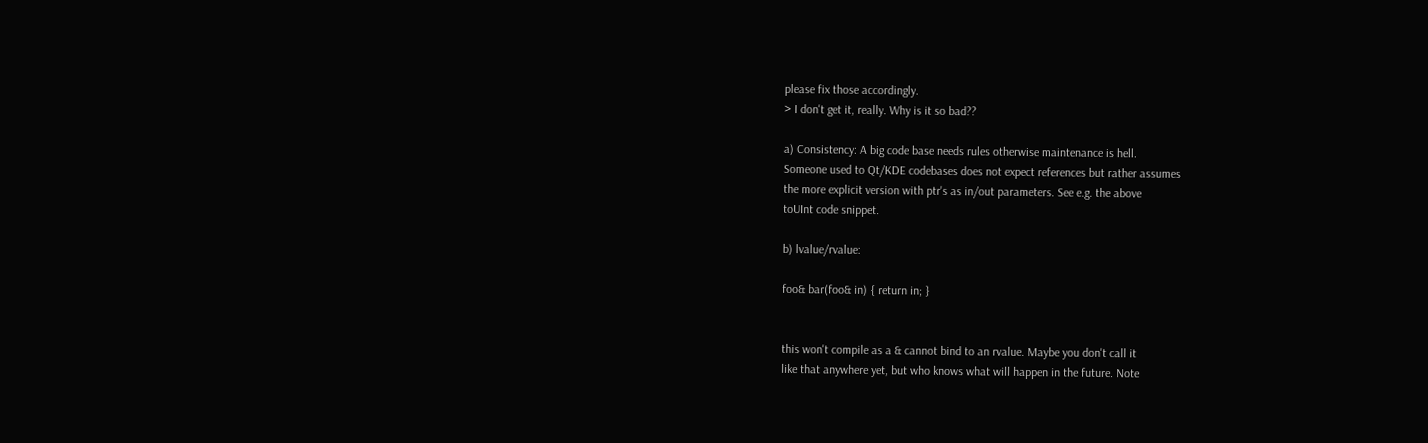please fix those accordingly.
> I don't get it, really. Why is it so bad??

a) Consistency: A big code base needs rules otherwise maintenance is hell.
Someone used to Qt/KDE codebases does not expect references but rather assumes
the more explicit version with ptr's as in/out parameters. See e.g. the above
toUInt code snippet.

b) lvalue/rvalue:

foo& bar(foo& in) { return in; }


this won't compile as a & cannot bind to an rvalue. Maybe you don't call it
like that anywhere yet, but who knows what will happen in the future. Note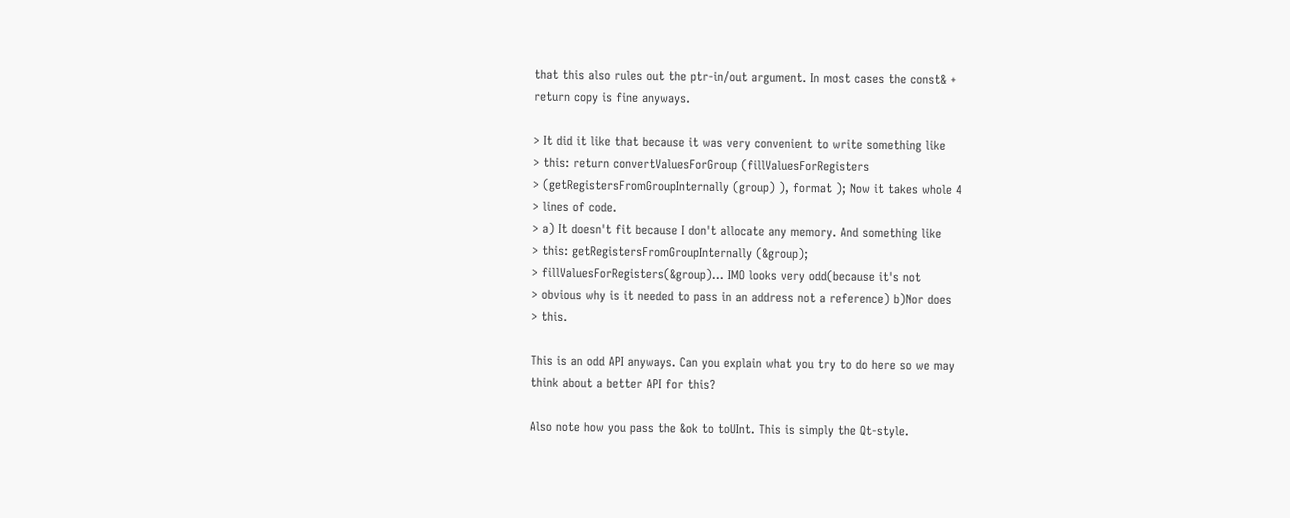that this also rules out the ptr-in/out argument. In most cases the const& +
return copy is fine anyways.

> It did it like that because it was very convenient to write something like
> this: return convertValuesForGroup (fillValuesForRegisters
> (getRegistersFromGroupInternally (group) ), format ); Now it takes whole 4
> lines of code.
> a) It doesn't fit because I don't allocate any memory. And something like
> this: getRegistersFromGroupInternally (&group);
> fillValuesForRegisters(&group)... IMO looks very odd(because it's not
> obvious why is it needed to pass in an address not a reference) b)Nor does
> this.

This is an odd API anyways. Can you explain what you try to do here so we may
think about a better API for this?

Also note how you pass the &ok to toUInt. This is simply the Qt-style.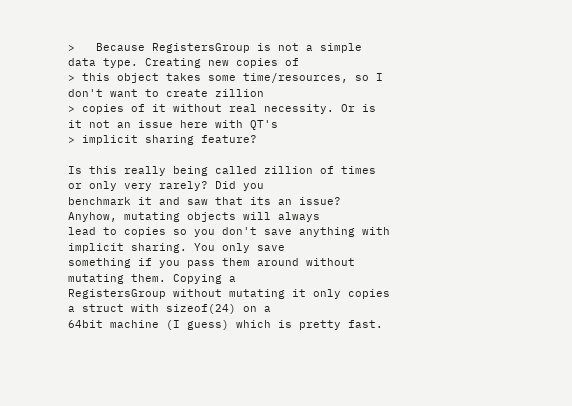>   Because RegistersGroup is not a simple data type. Creating new copies of
> this object takes some time/resources, so I don't want to create zillion
> copies of it without real necessity. Or is it not an issue here with QT's
> implicit sharing feature?

Is this really being called zillion of times or only very rarely? Did you
benchmark it and saw that its an issue? Anyhow, mutating objects will always
lead to copies so you don't save anything with implicit sharing. You only save
something if you pass them around without mutating them. Copying a
RegistersGroup without mutating it only copies a struct with sizeof(24) on a
64bit machine (I guess) which is pretty fast.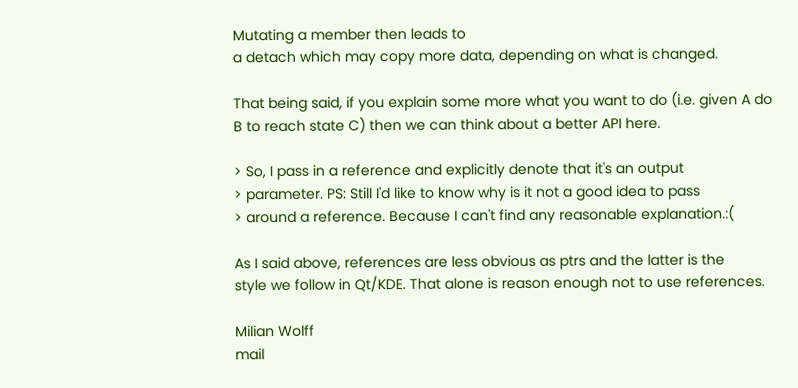Mutating a member then leads to
a detach which may copy more data, depending on what is changed.

That being said, if you explain some more what you want to do (i.e. given A do
B to reach state C) then we can think about a better API here.

> So, I pass in a reference and explicitly denote that it's an output
> parameter. PS: Still I'd like to know why is it not a good idea to pass
> around a reference. Because I can't find any reasonable explanation.:(

As I said above, references are less obvious as ptrs and the latter is the
style we follow in Qt/KDE. That alone is reason enough not to use references.

Milian Wolff
mail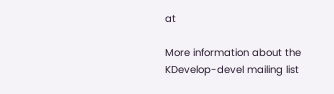at

More information about the KDevelop-devel mailing list